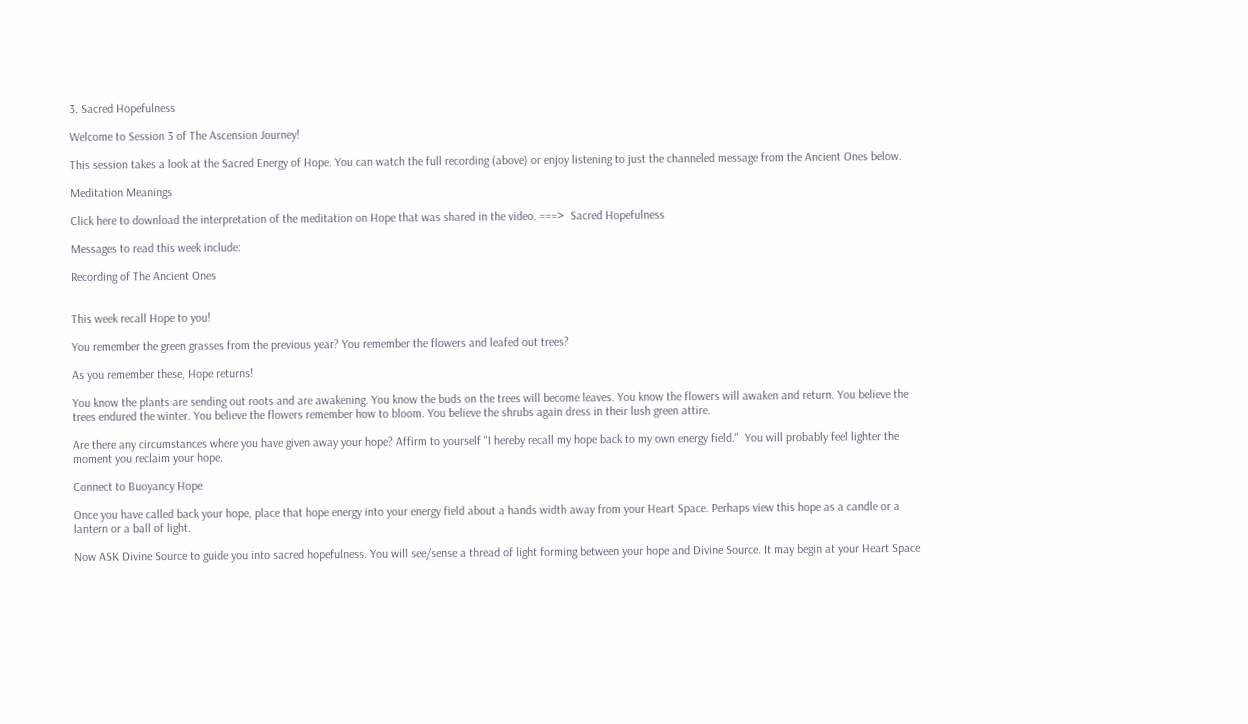3. Sacred Hopefulness

Welcome to Session 3 of The Ascension Journey!

This session takes a look at the Sacred Energy of Hope. You can watch the full recording (above) or enjoy listening to just the channeled message from the Ancient Ones below.

Meditation Meanings

Click here to download the interpretation of the meditation on Hope that was shared in the video. ===>  Sacred Hopefulness

Messages to read this week include:

Recording of The Ancient Ones


This week recall Hope to you!

You remember the green grasses from the previous year? You remember the flowers and leafed out trees?

As you remember these, Hope returns!

You know the plants are sending out roots and are awakening. You know the buds on the trees will become leaves. You know the flowers will awaken and return. You believe the trees endured the winter. You believe the flowers remember how to bloom. You believe the shrubs again dress in their lush green attire.

Are there any circumstances where you have given away your hope? Affirm to yourself "I hereby recall my hope back to my own energy field."  You will probably feel lighter the moment you reclaim your hope.

Connect to Buoyancy Hope

Once you have called back your hope, place that hope energy into your energy field about a hands width away from your Heart Space. Perhaps view this hope as a candle or a lantern or a ball of light.

Now ASK Divine Source to guide you into sacred hopefulness. You will see/sense a thread of light forming between your hope and Divine Source. It may begin at your Heart Space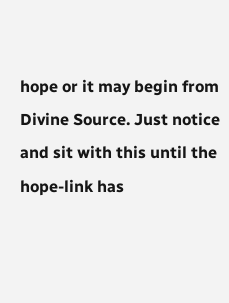hope or it may begin from Divine Source. Just notice and sit with this until the hope-link has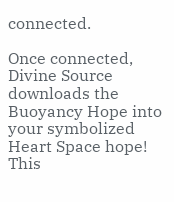connected.

Once connected, Divine Source downloads the Buoyancy Hope into your symbolized Heart Space hope! This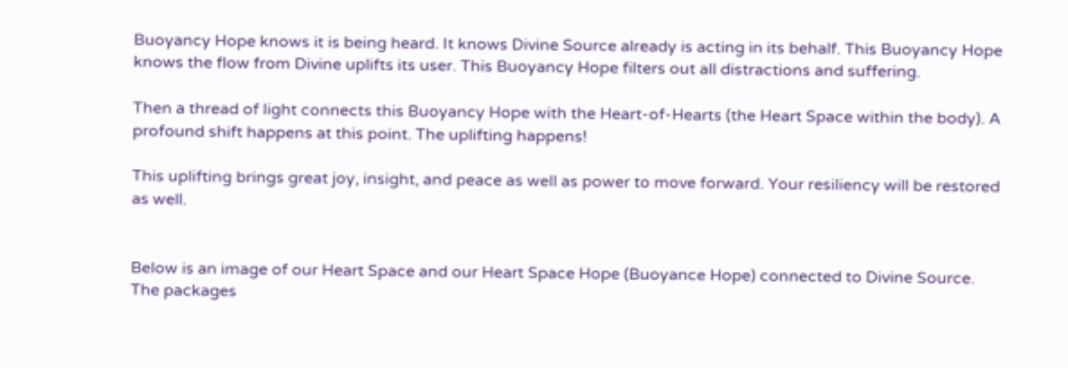Buoyancy Hope knows it is being heard. It knows Divine Source already is acting in its behalf. This Buoyancy Hope knows the flow from Divine uplifts its user. This Buoyancy Hope filters out all distractions and suffering.

Then a thread of light connects this Buoyancy Hope with the Heart-of-Hearts (the Heart Space within the body). A profound shift happens at this point. The uplifting happens!

This uplifting brings great joy, insight, and peace as well as power to move forward. Your resiliency will be restored as well.


Below is an image of our Heart Space and our Heart Space Hope (Buoyance Hope) connected to Divine Source. The packages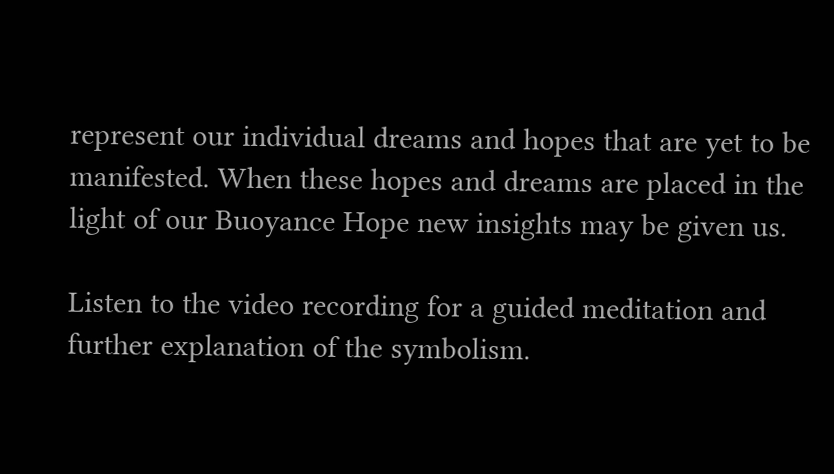represent our individual dreams and hopes that are yet to be manifested. When these hopes and dreams are placed in the light of our Buoyance Hope new insights may be given us.

Listen to the video recording for a guided meditation and further explanation of the symbolism.